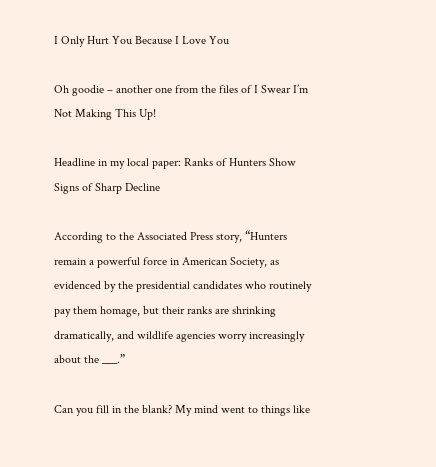I Only Hurt You Because I Love You

Oh goodie – another one from the files of I Swear I’m Not Making This Up!

Headline in my local paper: Ranks of Hunters Show Signs of Sharp Decline

According to the Associated Press story, “Hunters remain a powerful force in American Society, as evidenced by the presidential candidates who routinely pay them homage, but their ranks are shrinking dramatically, and wildlife agencies worry increasingly about the ___.”

Can you fill in the blank? My mind went to things like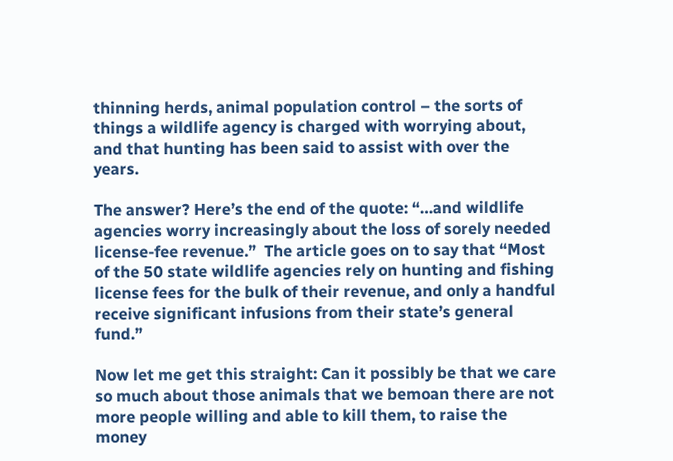thinning herds, animal population control – the sorts of things a wildlife agency is charged with worrying about, and that hunting has been said to assist with over the years.

The answer? Here’s the end of the quote: “…and wildlife agencies worry increasingly about the loss of sorely needed license-fee revenue.”  The article goes on to say that “Most of the 50 state wildlife agencies rely on hunting and fishing license fees for the bulk of their revenue, and only a handful receive significant infusions from their state’s general fund.”

Now let me get this straight: Can it possibly be that we care so much about those animals that we bemoan there are not more people willing and able to kill them, to raise the money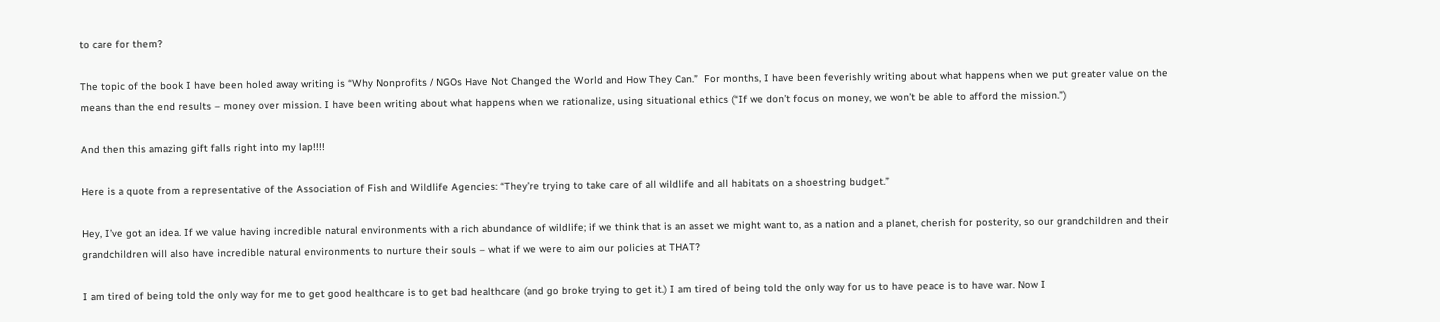to care for them?

The topic of the book I have been holed away writing is “Why Nonprofits / NGOs Have Not Changed the World and How They Can.”  For months, I have been feverishly writing about what happens when we put greater value on the means than the end results – money over mission. I have been writing about what happens when we rationalize, using situational ethics (“If we don’t focus on money, we won’t be able to afford the mission.”)

And then this amazing gift falls right into my lap!!!!

Here is a quote from a representative of the Association of Fish and Wildlife Agencies: “They’re trying to take care of all wildlife and all habitats on a shoestring budget.”

Hey, I’ve got an idea. If we value having incredible natural environments with a rich abundance of wildlife; if we think that is an asset we might want to, as a nation and a planet, cherish for posterity, so our grandchildren and their grandchildren will also have incredible natural environments to nurture their souls – what if we were to aim our policies at THAT?

I am tired of being told the only way for me to get good healthcare is to get bad healthcare (and go broke trying to get it.) I am tired of being told the only way for us to have peace is to have war. Now I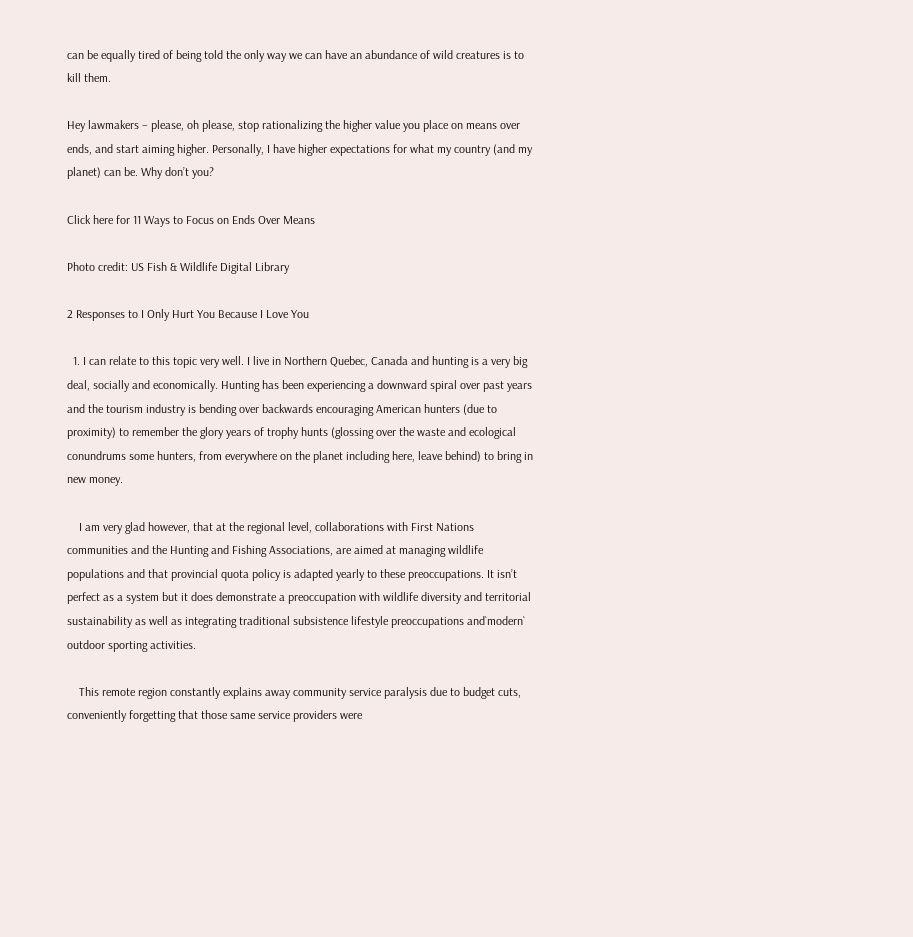can be equally tired of being told the only way we can have an abundance of wild creatures is to kill them.

Hey lawmakers – please, oh please, stop rationalizing the higher value you place on means over ends, and start aiming higher. Personally, I have higher expectations for what my country (and my planet) can be. Why don’t you?

Click here for 11 Ways to Focus on Ends Over Means

Photo credit: US Fish & Wildlife Digital Library

2 Responses to I Only Hurt You Because I Love You

  1. I can relate to this topic very well. I live in Northern Quebec, Canada and hunting is a very big deal, socially and economically. Hunting has been experiencing a downward spiral over past years and the tourism industry is bending over backwards encouraging American hunters (due to proximity) to remember the glory years of trophy hunts (glossing over the waste and ecological conundrums some hunters, from everywhere on the planet including here, leave behind) to bring in new money.

    I am very glad however, that at the regional level, collaborations with First Nations communities and the Hunting and Fishing Associations, are aimed at managing wildlife populations and that provincial quota policy is adapted yearly to these preoccupations. It isn’t perfect as a system but it does demonstrate a preoccupation with wildlife diversity and territorial sustainability as well as integrating traditional subsistence lifestyle preoccupations and`modern` outdoor sporting activities.

    This remote region constantly explains away community service paralysis due to budget cuts, conveniently forgetting that those same service providers were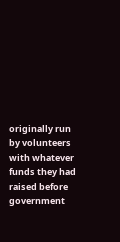originally run by volunteers with whatever funds they had raised before government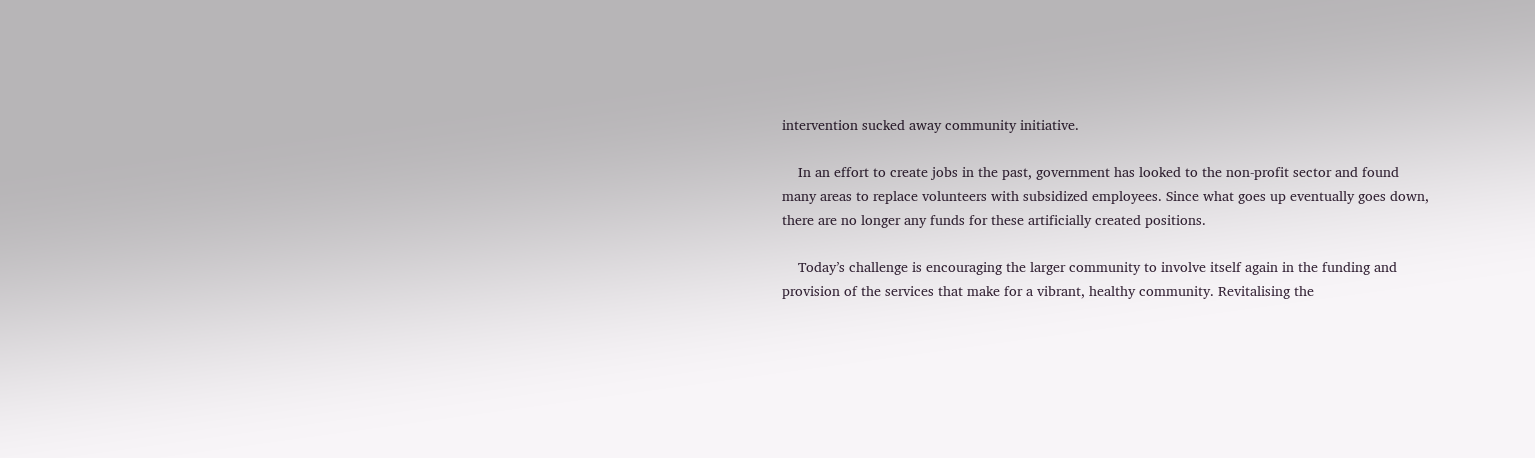intervention sucked away community initiative.

    In an effort to create jobs in the past, government has looked to the non-profit sector and found many areas to replace volunteers with subsidized employees. Since what goes up eventually goes down, there are no longer any funds for these artificially created positions.

    Today’s challenge is encouraging the larger community to involve itself again in the funding and provision of the services that make for a vibrant, healthy community. Revitalising the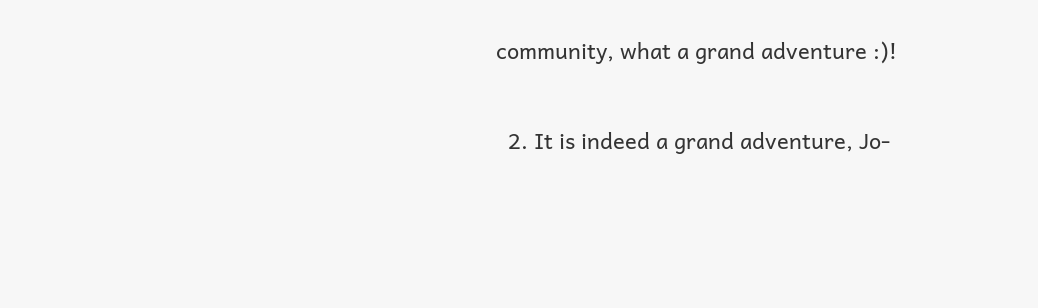community, what a grand adventure :)!

  2. It is indeed a grand adventure, Jo-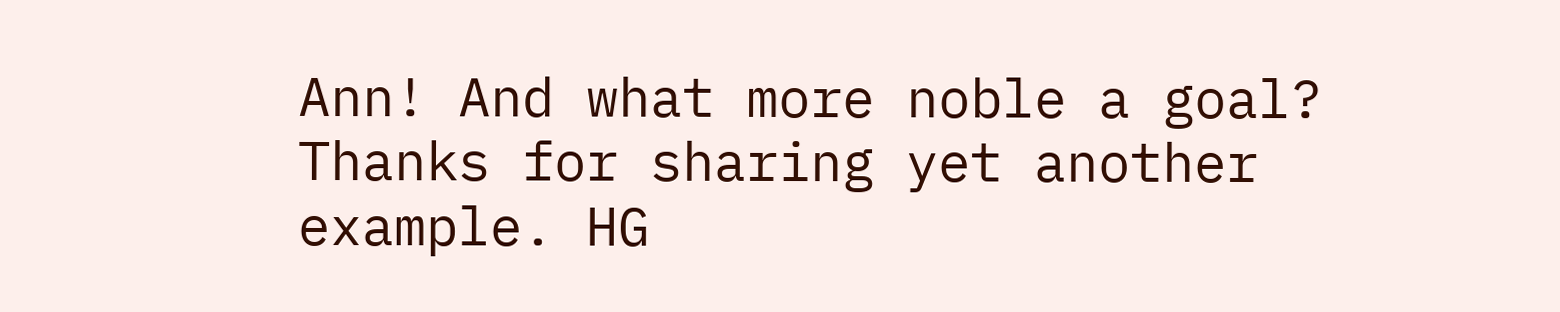Ann! And what more noble a goal? Thanks for sharing yet another example. HG